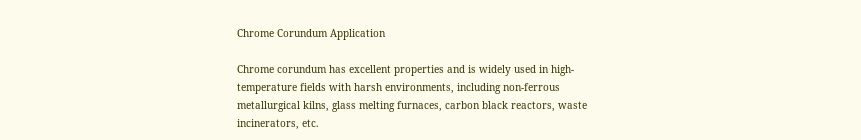Chrome Corundum Application

Chrome corundum has excellent properties and is widely used in high-temperature fields with harsh environments, including non-ferrous metallurgical kilns, glass melting furnaces, carbon black reactors, waste incinerators, etc.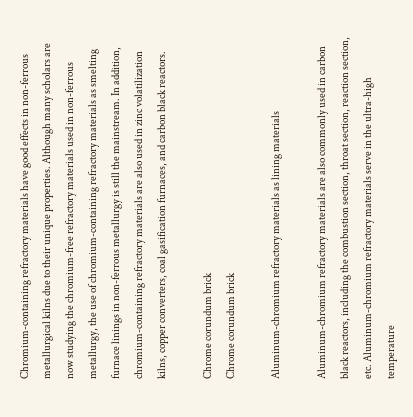Chromium-containing refractory materials have good effects in non-ferrous metallurgical kilns due to their unique properties. Although many scholars are now studying the chromium-free refractory materials used in non-ferrous metallurgy, the use of chromium-containing refractory materials as smelting furnace linings in non-ferrous metallurgy is still the mainstream. In addition, chromium-containing refractory materials are also used in zinc volatilization kilns, copper converters, coal gasification furnaces, and carbon black reactors.

Chrome corundum brick
Chrome corundum brick

Aluminum-chromium refractory materials as lining materials

Aluminum-chromium refractory materials are also commonly used in carbon black reactors, including the combustion section, throat section, reaction section, etc. Aluminum-chromium refractory materials serve in the ultra-high temperature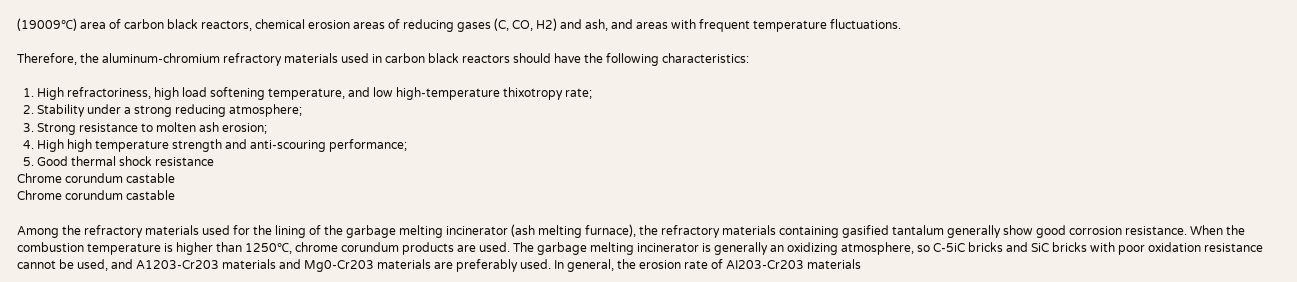(19009℃) area of carbon black reactors, chemical erosion areas of reducing gases (C, CO, H2) and ash, and areas with frequent temperature fluctuations.

Therefore, the aluminum-chromium refractory materials used in carbon black reactors should have the following characteristics:

  1. High refractoriness, high load softening temperature, and low high-temperature thixotropy rate;
  2. Stability under a strong reducing atmosphere;
  3. Strong resistance to molten ash erosion;
  4. High high temperature strength and anti-scouring performance;
  5. Good thermal shock resistance
Chrome corundum castable
Chrome corundum castable

Among the refractory materials used for the lining of the garbage melting incinerator (ash melting furnace), the refractory materials containing gasified tantalum generally show good corrosion resistance. When the combustion temperature is higher than 1250℃, chrome corundum products are used. The garbage melting incinerator is generally an oxidizing atmosphere, so C-5iC bricks and SiC bricks with poor oxidation resistance cannot be used, and A1203-Cr203 materials and Mg0-Cr203 materials are preferably used. In general, the erosion rate of AI203-Cr203 materials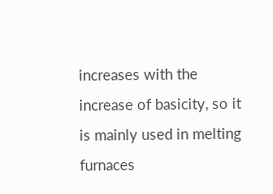increases with the increase of basicity, so it is mainly used in melting furnaces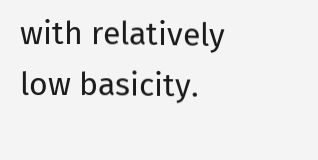with relatively low basicity.